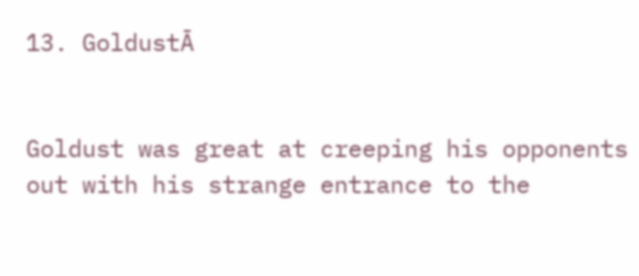13. GoldustĀ


Goldust was great at creeping his opponents out with his strange entrance to the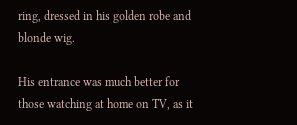ring, dressed in his golden robe and blonde wig.

His entrance was much better for those watching at home on TV, as it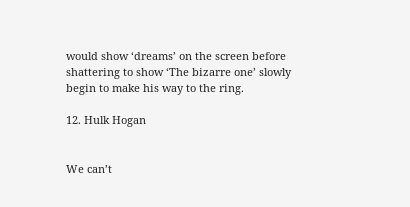would show ‘dreams’ on the screen before shattering to show ‘The bizarre one’ slowly begin to make his way to the ring.

12. Hulk Hogan


We can’t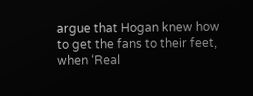argue that Hogan knew how to get the fans to their feet, when ‘Real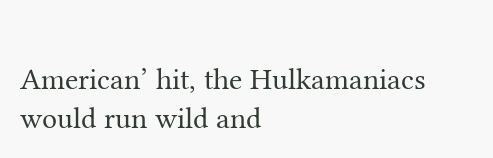American’ hit, the Hulkamaniacs would run wild and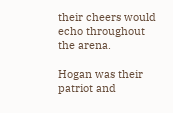their cheers would echo throughout the arena.

Hogan was their patriot and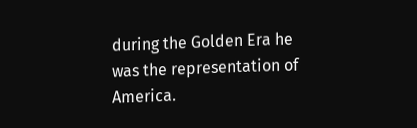during the Golden Era he was the representation of America.